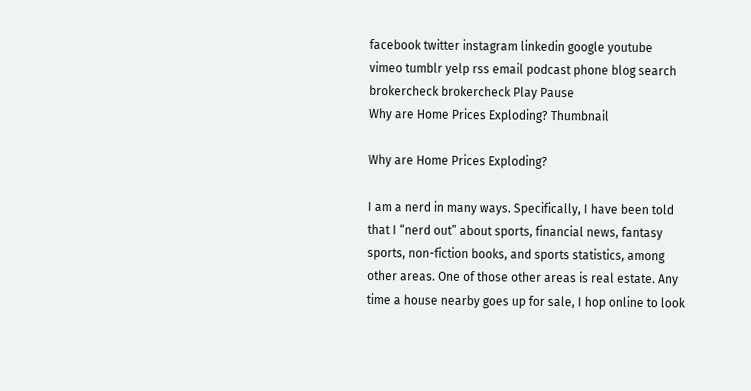facebook twitter instagram linkedin google youtube vimeo tumblr yelp rss email podcast phone blog search brokercheck brokercheck Play Pause
Why are Home Prices Exploding? Thumbnail

Why are Home Prices Exploding?

I am a nerd in many ways. Specifically, I have been told that I “nerd out” about sports, financial news, fantasy sports, non-fiction books, and sports statistics, among other areas. One of those other areas is real estate. Any time a house nearby goes up for sale, I hop online to look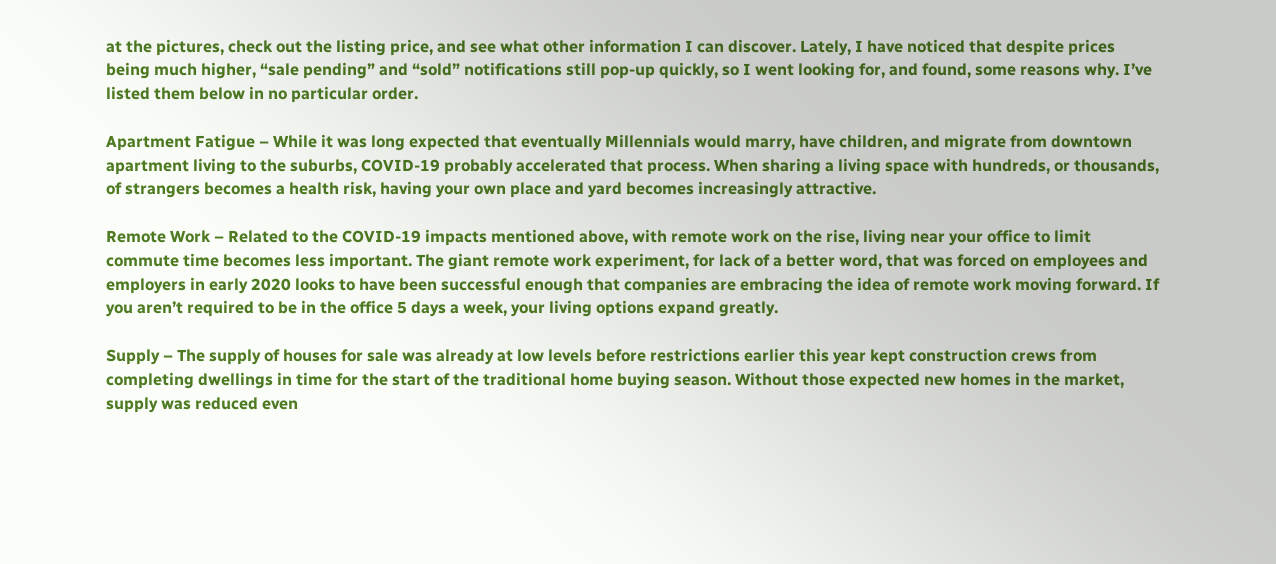at the pictures, check out the listing price, and see what other information I can discover. Lately, I have noticed that despite prices being much higher, “sale pending” and “sold” notifications still pop-up quickly, so I went looking for, and found, some reasons why. I’ve listed them below in no particular order.

Apartment Fatigue – While it was long expected that eventually Millennials would marry, have children, and migrate from downtown apartment living to the suburbs, COVID-19 probably accelerated that process. When sharing a living space with hundreds, or thousands, of strangers becomes a health risk, having your own place and yard becomes increasingly attractive.

Remote Work – Related to the COVID-19 impacts mentioned above, with remote work on the rise, living near your office to limit commute time becomes less important. The giant remote work experiment, for lack of a better word, that was forced on employees and employers in early 2020 looks to have been successful enough that companies are embracing the idea of remote work moving forward. If you aren’t required to be in the office 5 days a week, your living options expand greatly.

Supply – The supply of houses for sale was already at low levels before restrictions earlier this year kept construction crews from completing dwellings in time for the start of the traditional home buying season. Without those expected new homes in the market, supply was reduced even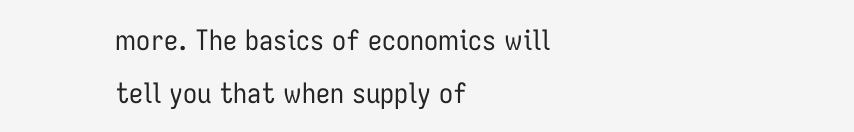more. The basics of economics will tell you that when supply of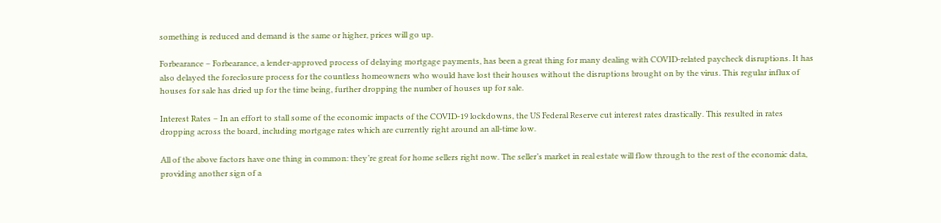something is reduced and demand is the same or higher, prices will go up.

Forbearance – Forbearance, a lender-approved process of delaying mortgage payments, has been a great thing for many dealing with COVID-related paycheck disruptions. It has also delayed the foreclosure process for the countless homeowners who would have lost their houses without the disruptions brought on by the virus. This regular influx of houses for sale has dried up for the time being, further dropping the number of houses up for sale.

Interest Rates – In an effort to stall some of the economic impacts of the COVID-19 lockdowns, the US Federal Reserve cut interest rates drastically. This resulted in rates dropping across the board, including mortgage rates which are currently right around an all-time low.

All of the above factors have one thing in common: they’re great for home sellers right now. The seller’s market in real estate will flow through to the rest of the economic data, providing another sign of a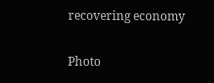recovering economy

Photo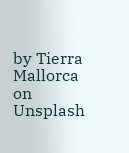by Tierra Mallorca on Unsplash